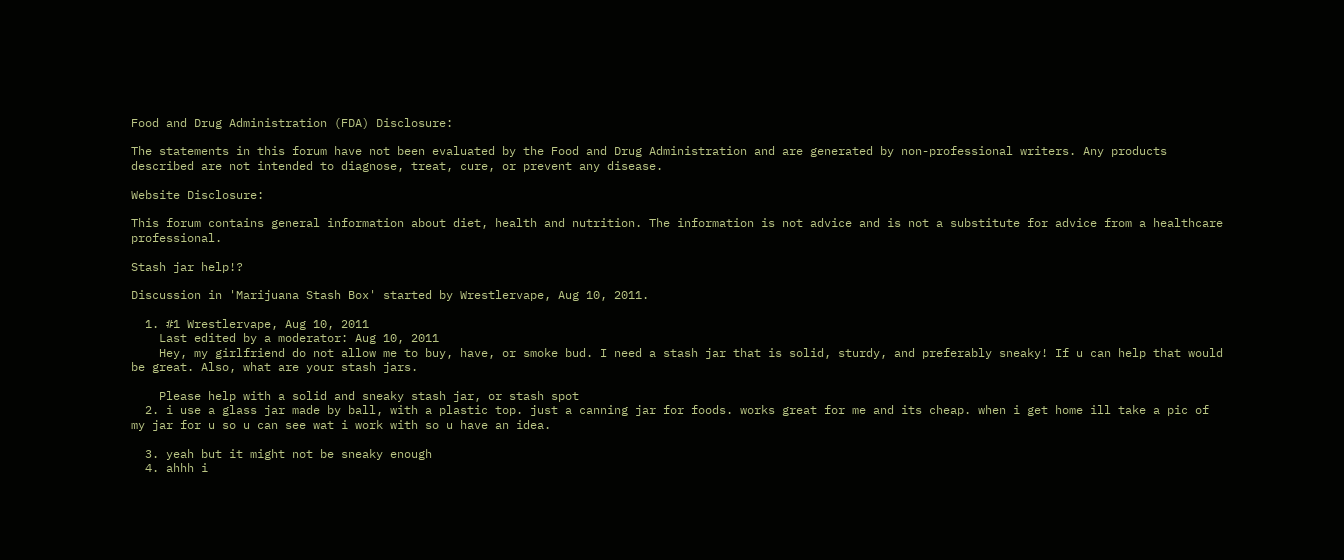Food and Drug Administration (FDA) Disclosure:

The statements in this forum have not been evaluated by the Food and Drug Administration and are generated by non-professional writers. Any products described are not intended to diagnose, treat, cure, or prevent any disease.

Website Disclosure:

This forum contains general information about diet, health and nutrition. The information is not advice and is not a substitute for advice from a healthcare professional.

Stash jar help!?

Discussion in 'Marijuana Stash Box' started by Wrestlervape, Aug 10, 2011.

  1. #1 Wrestlervape, Aug 10, 2011
    Last edited by a moderator: Aug 10, 2011
    Hey, my girlfriend do not allow me to buy, have, or smoke bud. I need a stash jar that is solid, sturdy, and preferably sneaky! If u can help that would be great. Also, what are your stash jars.

    Please help with a solid and sneaky stash jar, or stash spot
  2. i use a glass jar made by ball, with a plastic top. just a canning jar for foods. works great for me and its cheap. when i get home ill take a pic of my jar for u so u can see wat i work with so u have an idea.

  3. yeah but it might not be sneaky enough
  4. ahhh i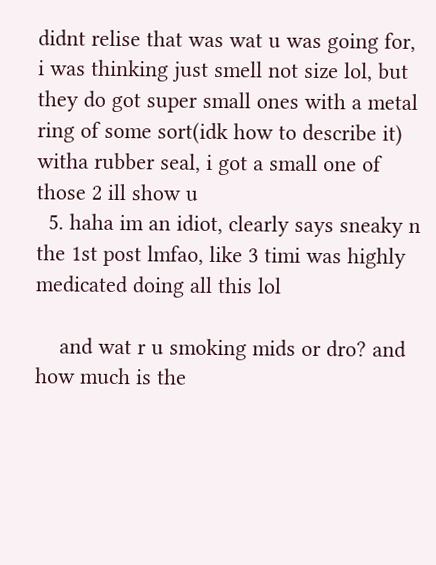didnt relise that was wat u was going for, i was thinking just smell not size lol, but they do got super small ones with a metal ring of some sort(idk how to describe it) witha rubber seal, i got a small one of those 2 ill show u
  5. haha im an idiot, clearly says sneaky n the 1st post lmfao, like 3 timi was highly medicated doing all this lol

    and wat r u smoking mids or dro? and how much is the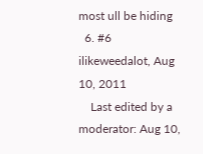most ull be hiding
  6. #6 ilikeweedalot, Aug 10, 2011
    Last edited by a moderator: Aug 10,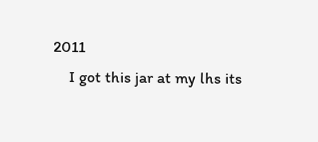2011
    I got this jar at my lhs its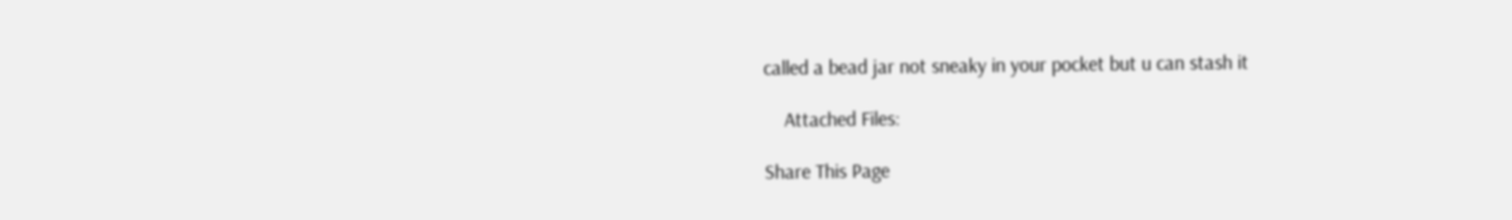called a bead jar not sneaky in your pocket but u can stash it

    Attached Files:

Share This Page